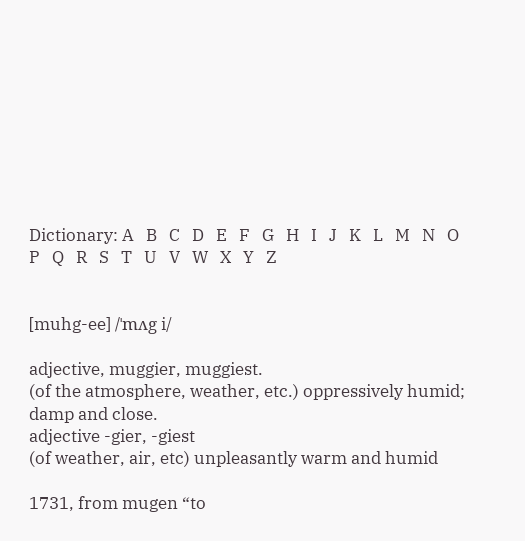Dictionary: A   B   C   D   E   F   G   H   I   J   K   L   M   N   O   P   Q   R   S   T   U   V   W   X   Y   Z


[muhg-ee] /ˈmʌg i/

adjective, muggier, muggiest.
(of the atmosphere, weather, etc.) oppressively humid; damp and close.
adjective -gier, -giest
(of weather, air, etc) unpleasantly warm and humid

1731, from mugen “to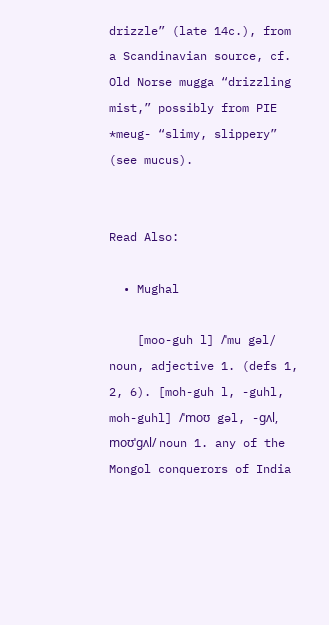drizzle” (late 14c.), from a Scandinavian source, cf. Old Norse mugga “drizzling mist,” possibly from PIE *meug- “slimy, slippery” (see mucus).


Read Also:

  • Mughal

    [moo-guh l] /ˈmu gəl/ noun, adjective 1. (defs 1, 2, 6). [moh-guh l, -guhl, moh-guhl] /ˈmoʊ gəl, -gʌl, moʊˈgʌl/ noun 1. any of the Mongol conquerors of India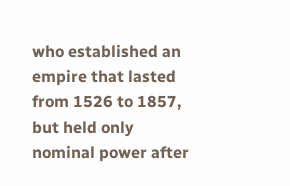who established an empire that lasted from 1526 to 1857, but held only nominal power after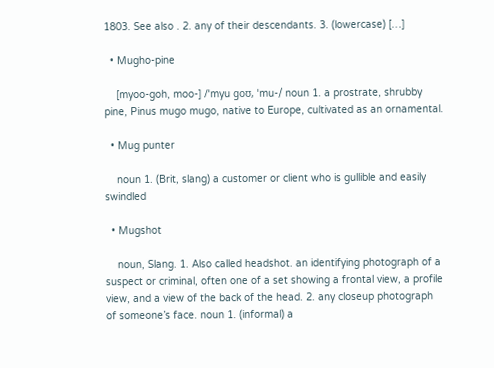1803. See also . 2. any of their descendants. 3. (lowercase) […]

  • Mugho-pine

    [myoo-goh, moo-] /ˈmyu goʊ, ˈmu-/ noun 1. a prostrate, shrubby pine, Pinus mugo mugo, native to Europe, cultivated as an ornamental.

  • Mug punter

    noun 1. (Brit, slang) a customer or client who is gullible and easily swindled

  • Mugshot

    noun, Slang. 1. Also called headshot. an identifying photograph of a suspect or criminal, often one of a set showing a frontal view, a profile view, and a view of the back of the head. 2. any closeup photograph of someone’s face. noun 1. (informal) a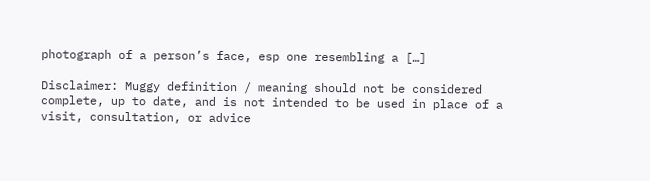photograph of a person’s face, esp one resembling a […]

Disclaimer: Muggy definition / meaning should not be considered complete, up to date, and is not intended to be used in place of a visit, consultation, or advice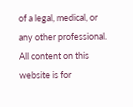of a legal, medical, or any other professional. All content on this website is for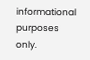informational purposes only.